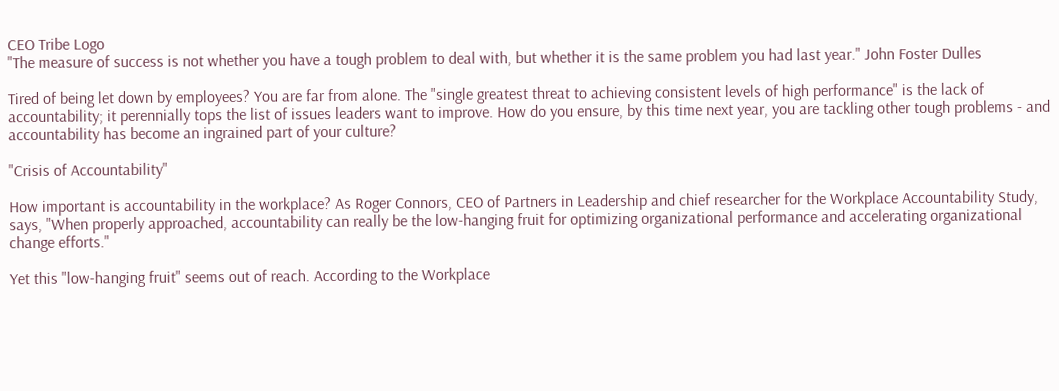CEO Tribe Logo
"The measure of success is not whether you have a tough problem to deal with, but whether it is the same problem you had last year." John Foster Dulles

Tired of being let down by employees? You are far from alone. The "single greatest threat to achieving consistent levels of high performance" is the lack of accountability; it perennially tops the list of issues leaders want to improve. How do you ensure, by this time next year, you are tackling other tough problems - and accountability has become an ingrained part of your culture?

"Crisis of Accountability"

How important is accountability in the workplace? As Roger Connors, CEO of Partners in Leadership and chief researcher for the Workplace Accountability Study, says, "When properly approached, accountability can really be the low-hanging fruit for optimizing organizational performance and accelerating organizational change efforts."

Yet this "low-hanging fruit" seems out of reach. According to the Workplace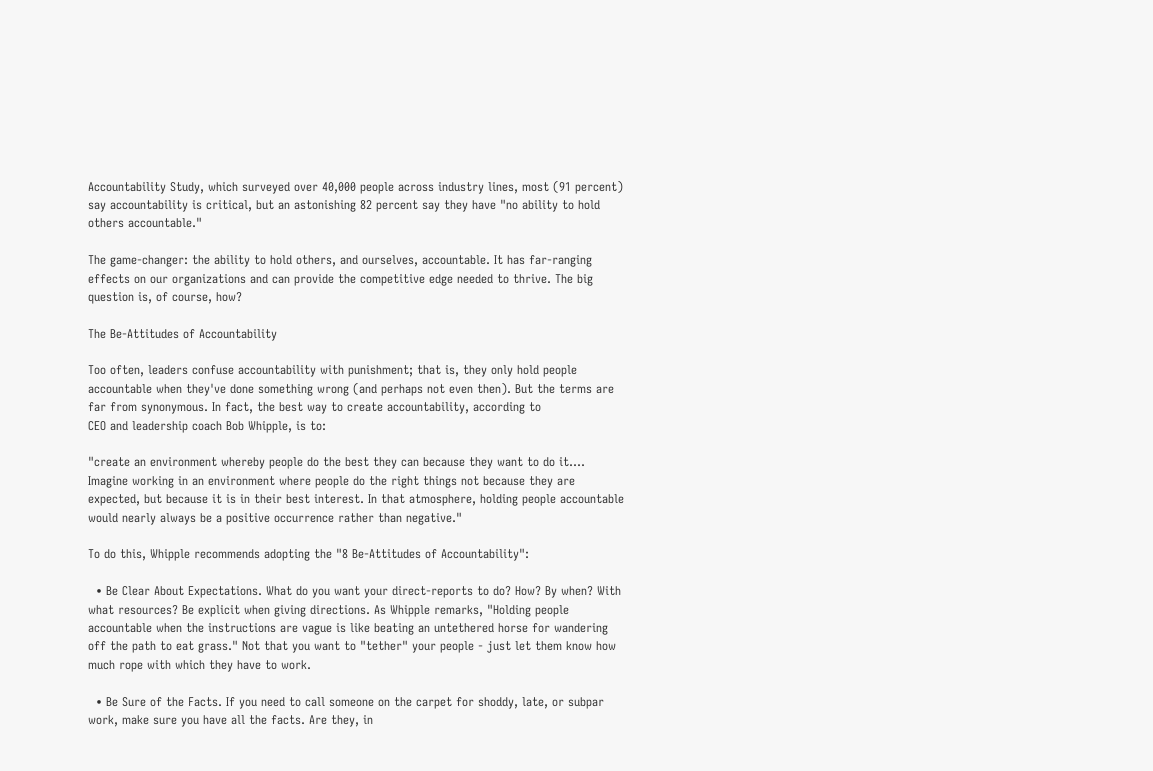Accountability Study, which surveyed over 40,000 people across industry lines, most (91 percent) say accountability is critical, but an astonishing 82 percent say they have "no ability to hold others accountable."

The game-changer: the ability to hold others, and ourselves, accountable. It has far-ranging effects on our organizations and can provide the competitive edge needed to thrive. The big question is, of course, how?

The Be-Attitudes of Accountability

Too often, leaders confuse accountability with punishment; that is, they only hold people accountable when they've done something wrong (and perhaps not even then). But the terms are far from synonymous. In fact, the best way to create accountability, according to
CEO and leadership coach Bob Whipple, is to:

"create an environment whereby people do the best they can because they want to do it.... Imagine working in an environment where people do the right things not because they are expected, but because it is in their best interest. In that atmosphere, holding people accountable would nearly always be a positive occurrence rather than negative."

To do this, Whipple recommends adopting the "8 Be-Attitudes of Accountability":

  • Be Clear About Expectations. What do you want your direct-reports to do? How? By when? With what resources? Be explicit when giving directions. As Whipple remarks, "Holding people accountable when the instructions are vague is like beating an untethered horse for wandering off the path to eat grass." Not that you want to "tether" your people - just let them know how much rope with which they have to work.

  • Be Sure of the Facts. If you need to call someone on the carpet for shoddy, late, or subpar work, make sure you have all the facts. Are they, in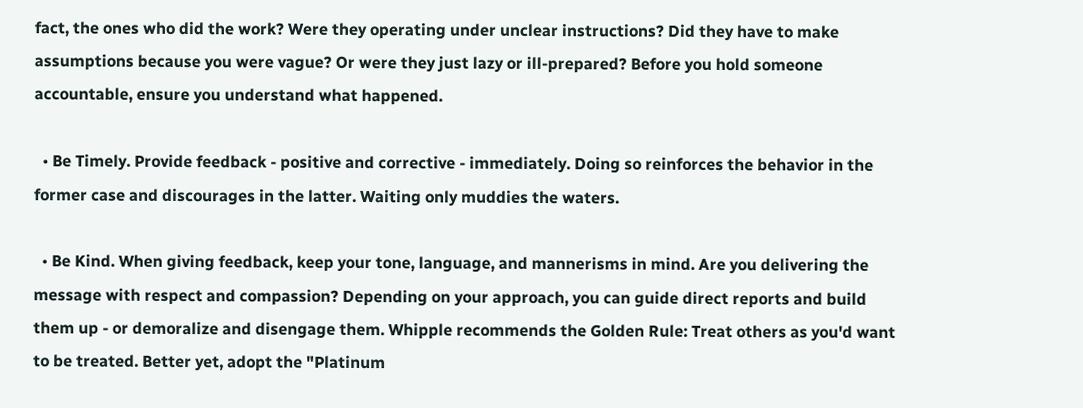fact, the ones who did the work? Were they operating under unclear instructions? Did they have to make assumptions because you were vague? Or were they just lazy or ill-prepared? Before you hold someone accountable, ensure you understand what happened.

  • Be Timely. Provide feedback - positive and corrective - immediately. Doing so reinforces the behavior in the former case and discourages in the latter. Waiting only muddies the waters.

  • Be Kind. When giving feedback, keep your tone, language, and mannerisms in mind. Are you delivering the message with respect and compassion? Depending on your approach, you can guide direct reports and build them up - or demoralize and disengage them. Whipple recommends the Golden Rule: Treat others as you'd want to be treated. Better yet, adopt the "Platinum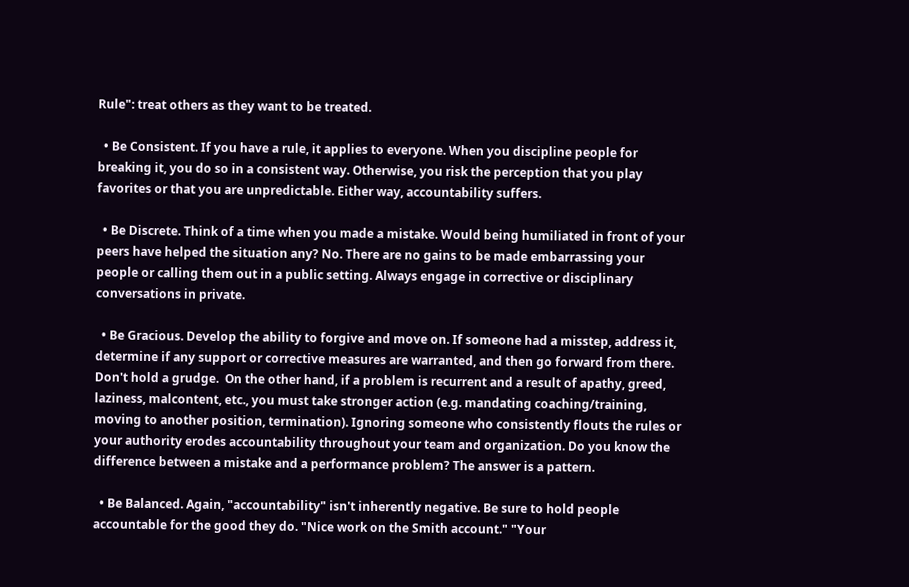Rule": treat others as they want to be treated.

  • Be Consistent. If you have a rule, it applies to everyone. When you discipline people for breaking it, you do so in a consistent way. Otherwise, you risk the perception that you play favorites or that you are unpredictable. Either way, accountability suffers.

  • Be Discrete. Think of a time when you made a mistake. Would being humiliated in front of your peers have helped the situation any? No. There are no gains to be made embarrassing your people or calling them out in a public setting. Always engage in corrective or disciplinary conversations in private.

  • Be Gracious. Develop the ability to forgive and move on. If someone had a misstep, address it, determine if any support or corrective measures are warranted, and then go forward from there.  Don't hold a grudge.  On the other hand, if a problem is recurrent and a result of apathy, greed, laziness, malcontent, etc., you must take stronger action (e.g. mandating coaching/training, moving to another position, termination). Ignoring someone who consistently flouts the rules or your authority erodes accountability throughout your team and organization. Do you know the difference between a mistake and a performance problem? The answer is a pattern.

  • Be Balanced. Again, "accountability" isn't inherently negative. Be sure to hold people accountable for the good they do. "Nice work on the Smith account." "Your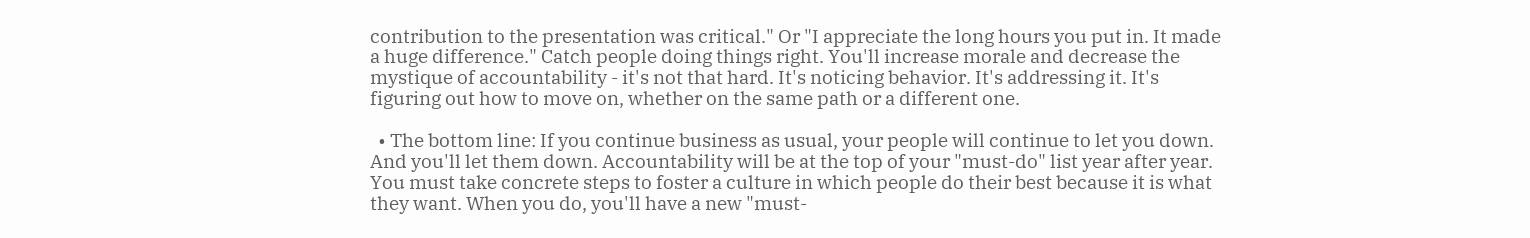contribution to the presentation was critical." Or "I appreciate the long hours you put in. It made a huge difference." Catch people doing things right. You'll increase morale and decrease the mystique of accountability - it's not that hard. It's noticing behavior. It's addressing it. It's figuring out how to move on, whether on the same path or a different one.

  • The bottom line: If you continue business as usual, your people will continue to let you down. And you'll let them down. Accountability will be at the top of your "must-do" list year after year. You must take concrete steps to foster a culture in which people do their best because it is what they want. When you do, you'll have a new "must-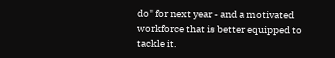do" for next year - and a motivated workforce that is better equipped to tackle it.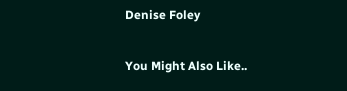Denise Foley

You Might Also Like..